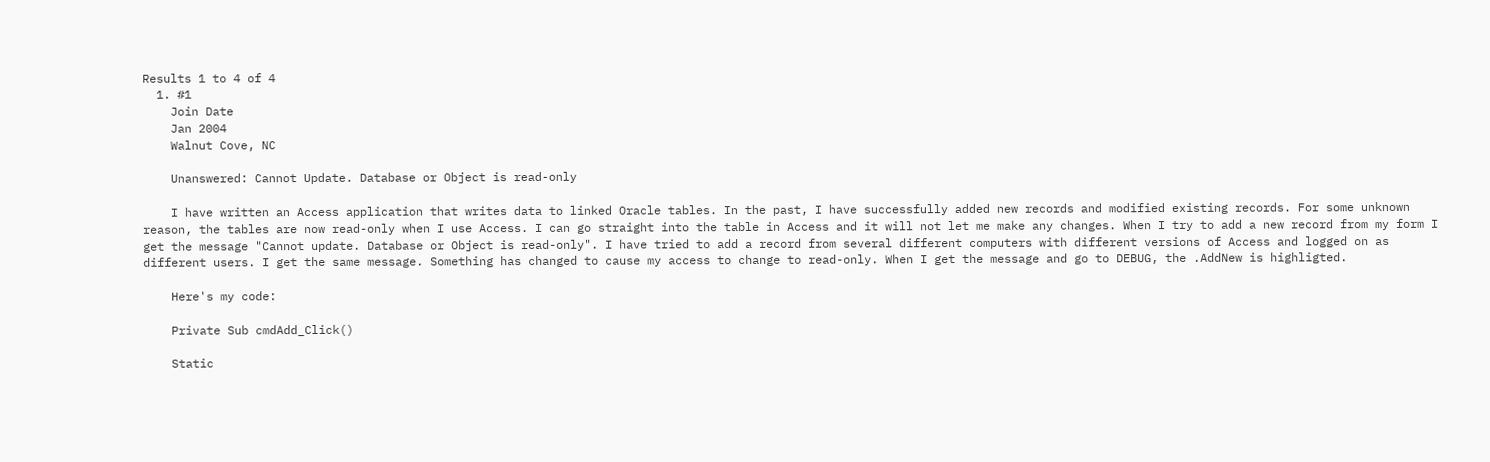Results 1 to 4 of 4
  1. #1
    Join Date
    Jan 2004
    Walnut Cove, NC

    Unanswered: Cannot Update. Database or Object is read-only

    I have written an Access application that writes data to linked Oracle tables. In the past, I have successfully added new records and modified existing records. For some unknown reason, the tables are now read-only when I use Access. I can go straight into the table in Access and it will not let me make any changes. When I try to add a new record from my form I get the message "Cannot update. Database or Object is read-only". I have tried to add a record from several different computers with different versions of Access and logged on as different users. I get the same message. Something has changed to cause my access to change to read-only. When I get the message and go to DEBUG, the .AddNew is highligted.

    Here's my code:

    Private Sub cmdAdd_Click()

    Static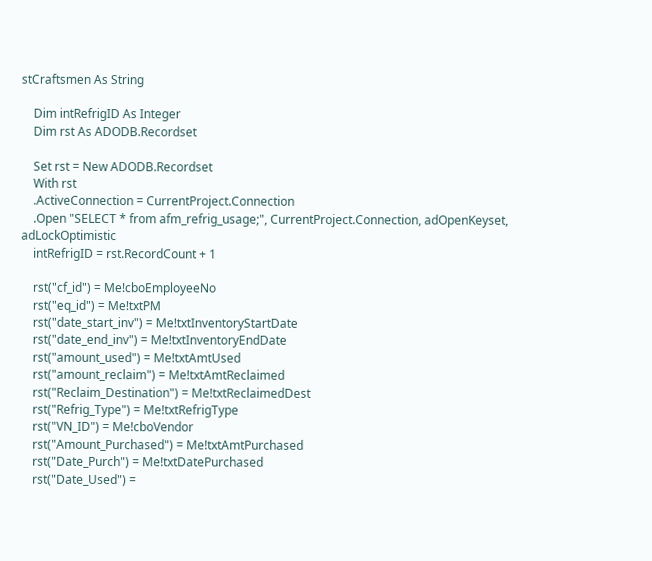stCraftsmen As String

    Dim intRefrigID As Integer
    Dim rst As ADODB.Recordset

    Set rst = New ADODB.Recordset
    With rst
    .ActiveConnection = CurrentProject.Connection
    .Open "SELECT * from afm_refrig_usage;", CurrentProject.Connection, adOpenKeyset, adLockOptimistic
    intRefrigID = rst.RecordCount + 1

    rst("cf_id") = Me!cboEmployeeNo
    rst("eq_id") = Me!txtPM
    rst("date_start_inv") = Me!txtInventoryStartDate
    rst("date_end_inv") = Me!txtInventoryEndDate
    rst("amount_used") = Me!txtAmtUsed
    rst("amount_reclaim") = Me!txtAmtReclaimed
    rst("Reclaim_Destination") = Me!txtReclaimedDest
    rst("Refrig_Type") = Me!txtRefrigType
    rst("VN_ID") = Me!cboVendor
    rst("Amount_Purchased") = Me!txtAmtPurchased
    rst("Date_Purch") = Me!txtDatePurchased
    rst("Date_Used") =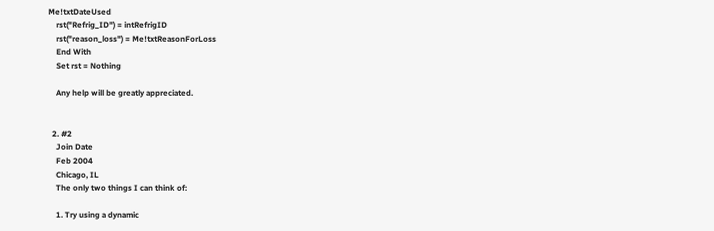Me!txtDateUsed
    rst("Refrig_ID") = intRefrigID
    rst("reason_loss") = Me!txtReasonForLoss
    End With
    Set rst = Nothing

    Any help will be greatly appreciated.


  2. #2
    Join Date
    Feb 2004
    Chicago, IL
    The only two things I can think of:

    1. Try using a dynamic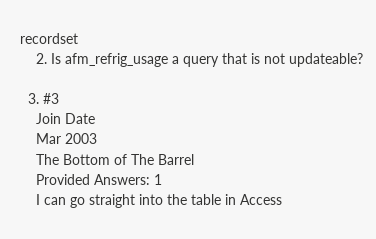recordset
    2. Is afm_refrig_usage a query that is not updateable?

  3. #3
    Join Date
    Mar 2003
    The Bottom of The Barrel
    Provided Answers: 1
    I can go straight into the table in Access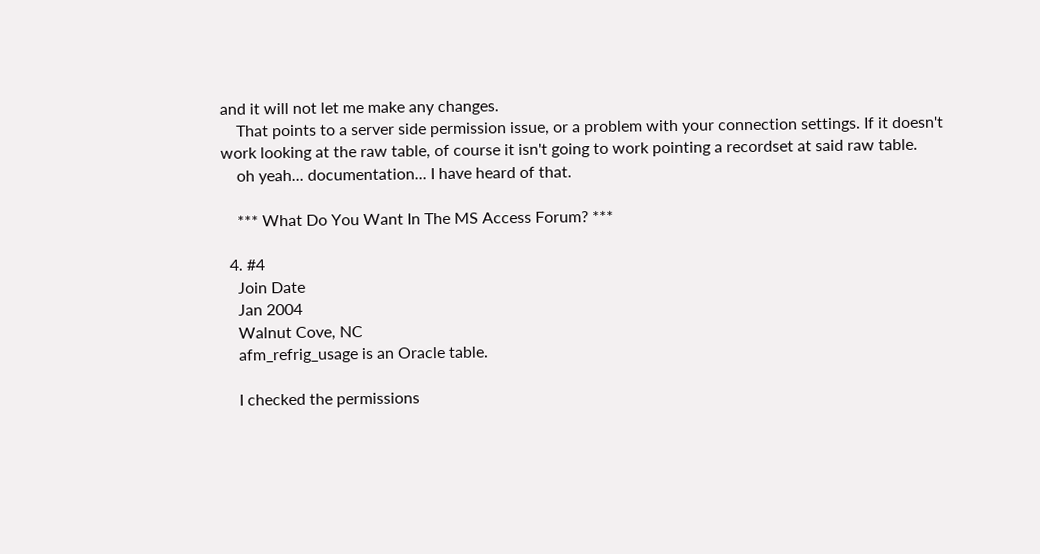and it will not let me make any changes.
    That points to a server side permission issue, or a problem with your connection settings. If it doesn't work looking at the raw table, of course it isn't going to work pointing a recordset at said raw table.
    oh yeah... documentation... I have heard of that.

    *** What Do You Want In The MS Access Forum? ***

  4. #4
    Join Date
    Jan 2004
    Walnut Cove, NC
    afm_refrig_usage is an Oracle table.

    I checked the permissions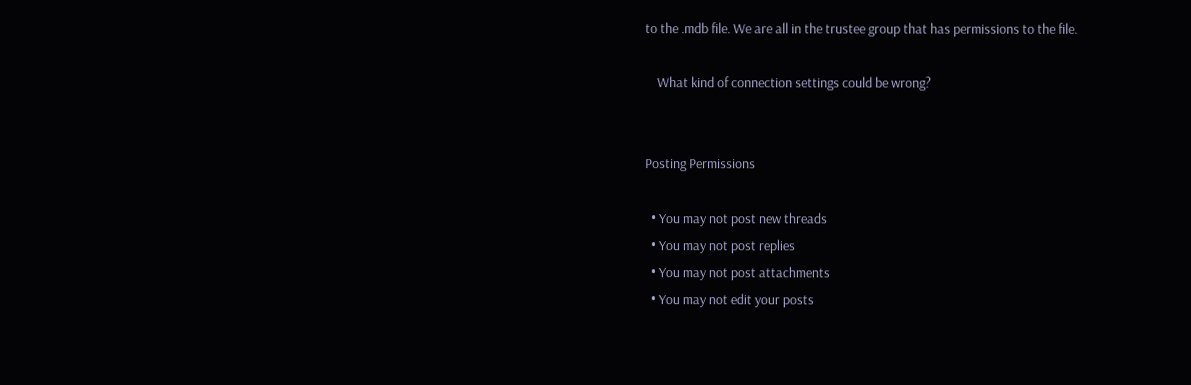to the .mdb file. We are all in the trustee group that has permissions to the file.

    What kind of connection settings could be wrong?


Posting Permissions

  • You may not post new threads
  • You may not post replies
  • You may not post attachments
  • You may not edit your posts